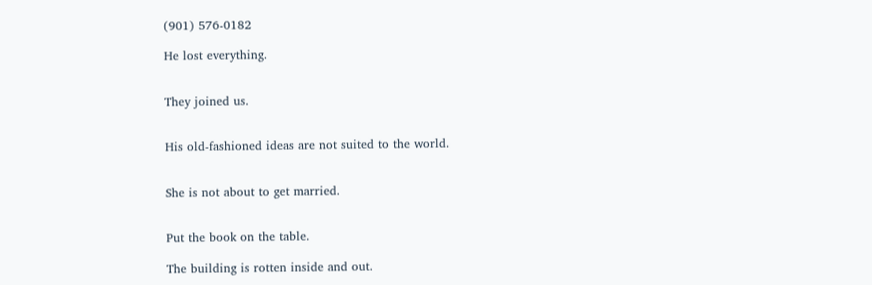(901) 576-0182

He lost everything.


They joined us.


His old-fashioned ideas are not suited to the world.


She is not about to get married.


Put the book on the table.

The building is rotten inside and out.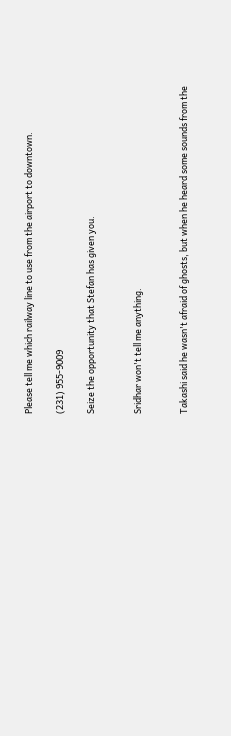Please tell me which railway line to use from the airport to downtown.

(231) 955-9009

Seize the opportunity that Stefan has given you.


Sridhar won't tell me anything.


Takashi said he wasn't afraid of ghosts, but when he heard some sounds from the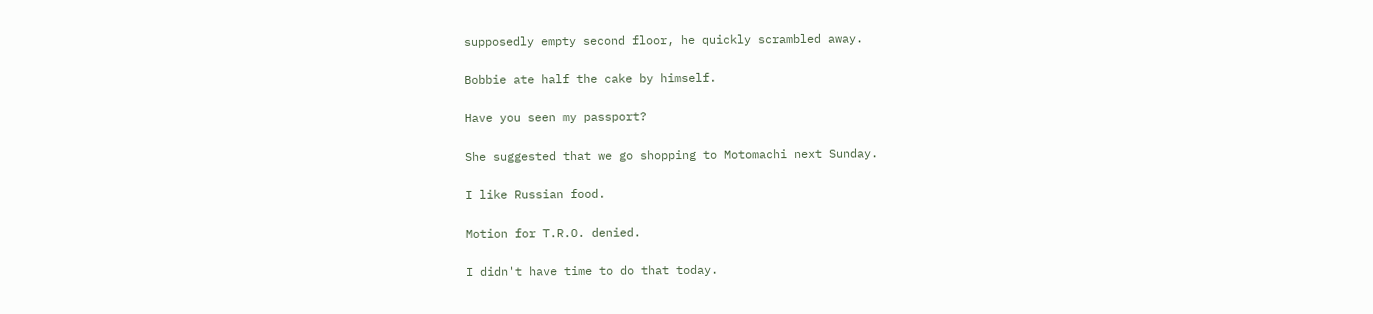supposedly empty second floor, he quickly scrambled away.

Bobbie ate half the cake by himself.

Have you seen my passport?

She suggested that we go shopping to Motomachi next Sunday.

I like Russian food.

Motion for T.R.O. denied.

I didn't have time to do that today.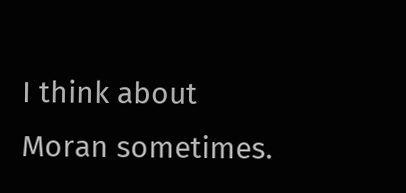I think about Moran sometimes.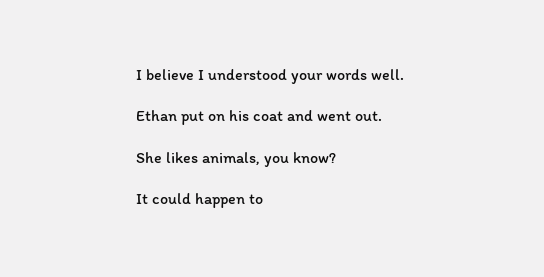I believe I understood your words well.

Ethan put on his coat and went out.

She likes animals, you know?

It could happen to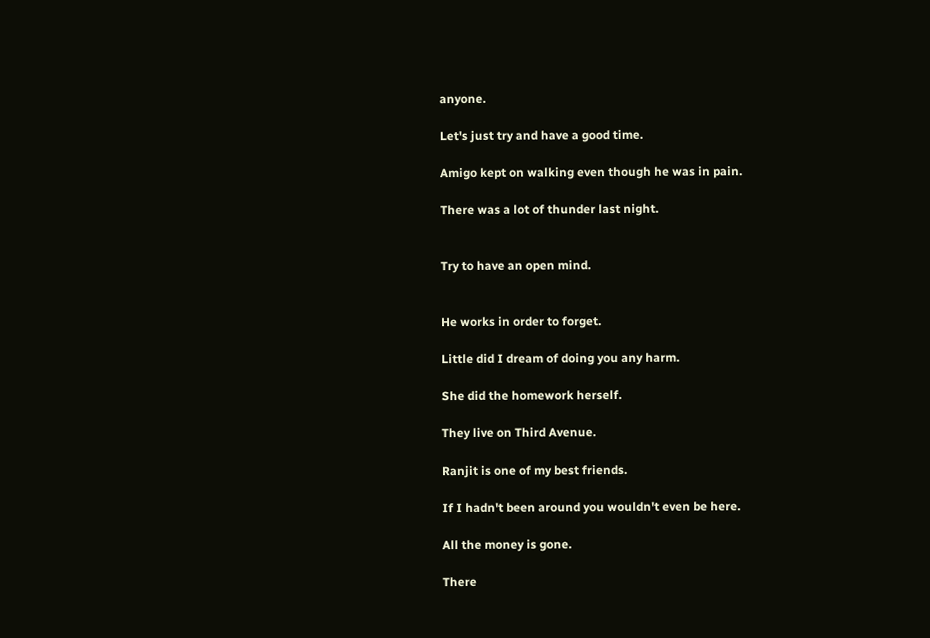anyone.

Let's just try and have a good time.

Amigo kept on walking even though he was in pain.

There was a lot of thunder last night.


Try to have an open mind.


He works in order to forget.

Little did I dream of doing you any harm.

She did the homework herself.

They live on Third Avenue.

Ranjit is one of my best friends.

If I hadn't been around you wouldn't even be here.

All the money is gone.

There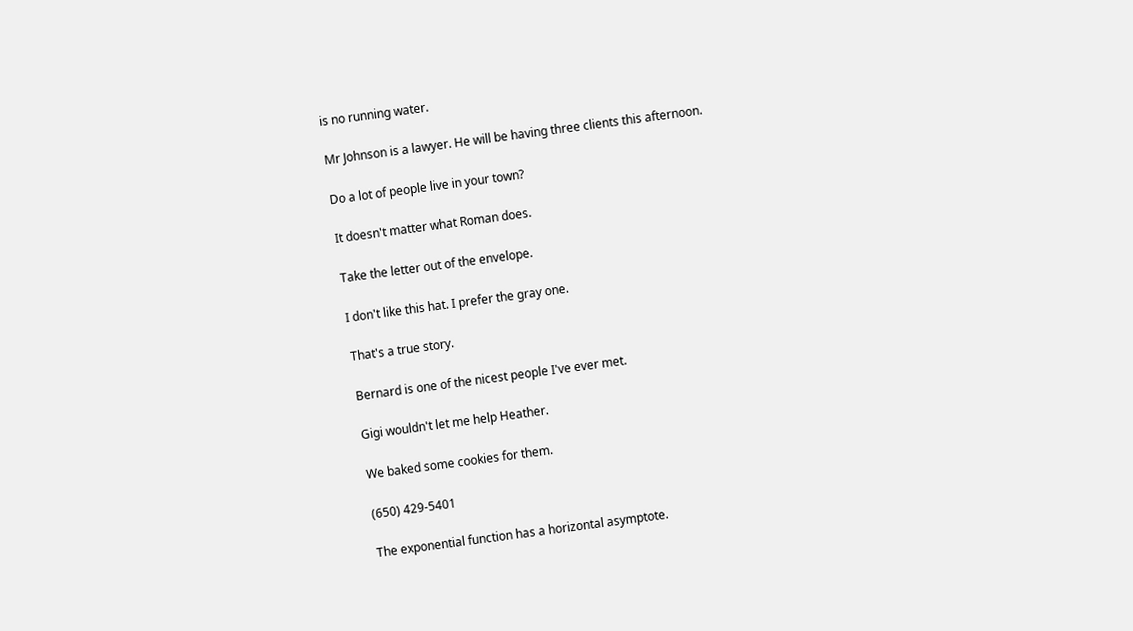is no running water.

Mr Johnson is a lawyer. He will be having three clients this afternoon.

Do a lot of people live in your town?

It doesn't matter what Roman does.

Take the letter out of the envelope.

I don't like this hat. I prefer the gray one.

That's a true story.

Bernard is one of the nicest people I've ever met.

Gigi wouldn't let me help Heather.

We baked some cookies for them.

(650) 429-5401

The exponential function has a horizontal asymptote.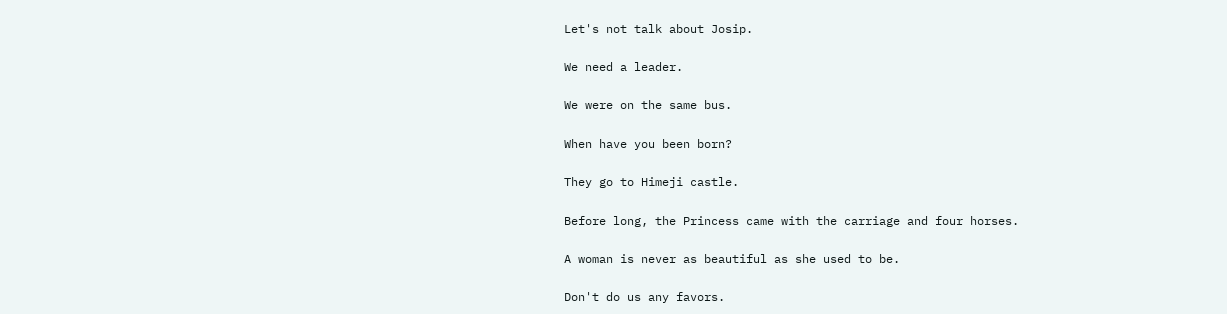Let's not talk about Josip.

We need a leader.

We were on the same bus.

When have you been born?

They go to Himeji castle.

Before long, the Princess came with the carriage and four horses.

A woman is never as beautiful as she used to be.

Don't do us any favors.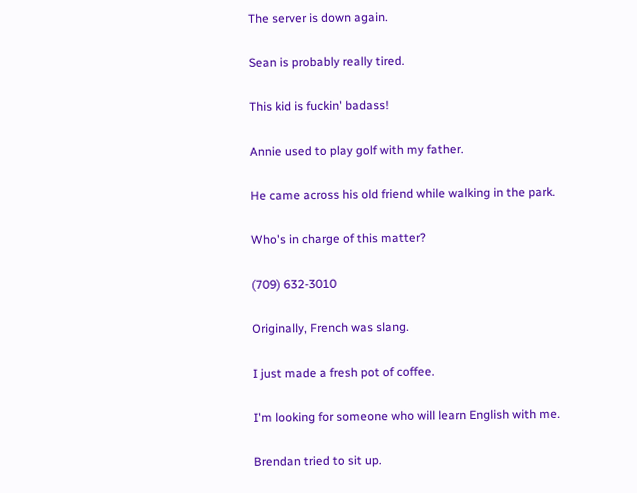The server is down again.

Sean is probably really tired.

This kid is fuckin' badass!

Annie used to play golf with my father.

He came across his old friend while walking in the park.

Who's in charge of this matter?

(709) 632-3010

Originally, French was slang.

I just made a fresh pot of coffee.

I'm looking for someone who will learn English with me.

Brendan tried to sit up.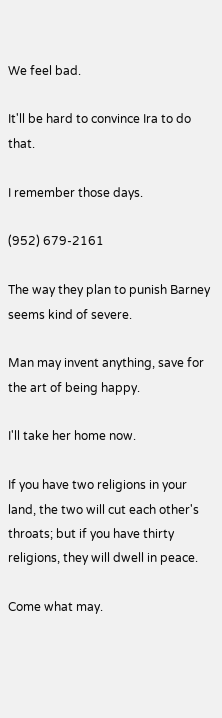We feel bad.

It'll be hard to convince Ira to do that.

I remember those days.

(952) 679-2161

The way they plan to punish Barney seems kind of severe.

Man may invent anything, save for the art of being happy.

I'll take her home now.

If you have two religions in your land, the two will cut each other's throats; but if you have thirty religions, they will dwell in peace.

Come what may.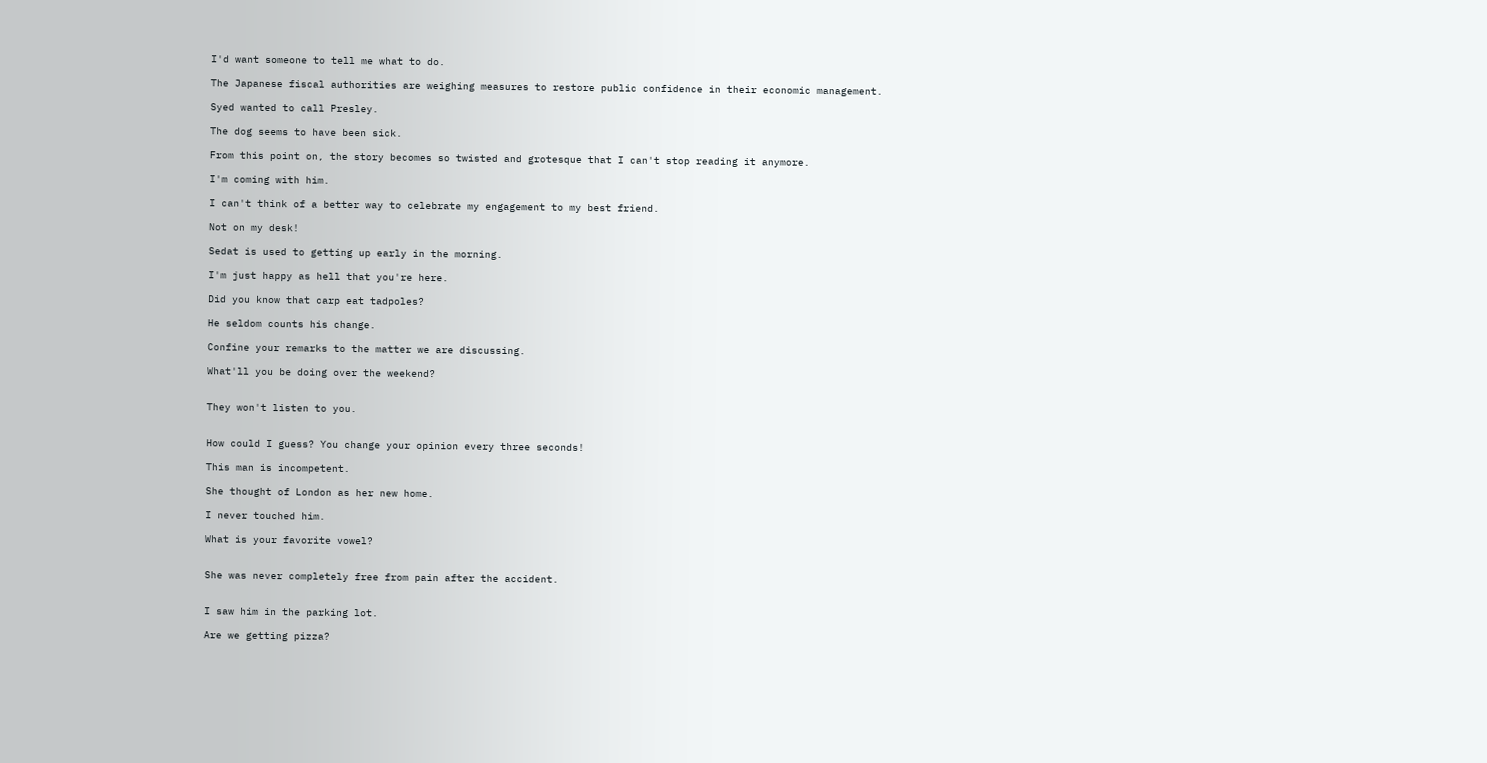I'd want someone to tell me what to do.

The Japanese fiscal authorities are weighing measures to restore public confidence in their economic management.

Syed wanted to call Presley.

The dog seems to have been sick.

From this point on, the story becomes so twisted and grotesque that I can't stop reading it anymore.

I'm coming with him.

I can't think of a better way to celebrate my engagement to my best friend.

Not on my desk!

Sedat is used to getting up early in the morning.

I'm just happy as hell that you're here.

Did you know that carp eat tadpoles?

He seldom counts his change.

Confine your remarks to the matter we are discussing.

What'll you be doing over the weekend?


They won't listen to you.


How could I guess? You change your opinion every three seconds!

This man is incompetent.

She thought of London as her new home.

I never touched him.

What is your favorite vowel?


She was never completely free from pain after the accident.


I saw him in the parking lot.

Are we getting pizza?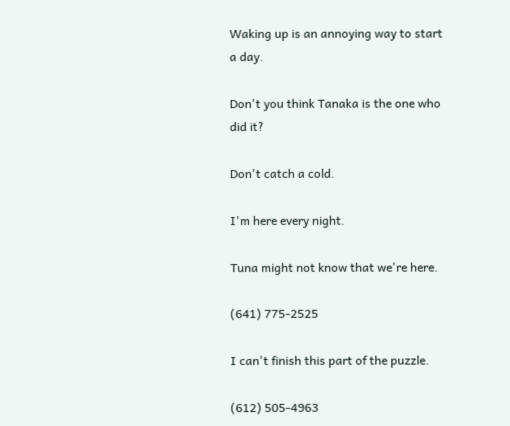Waking up is an annoying way to start a day.

Don't you think Tanaka is the one who did it?

Don't catch a cold.

I'm here every night.

Tuna might not know that we're here.

(641) 775-2525

I can't finish this part of the puzzle.

(612) 505-4963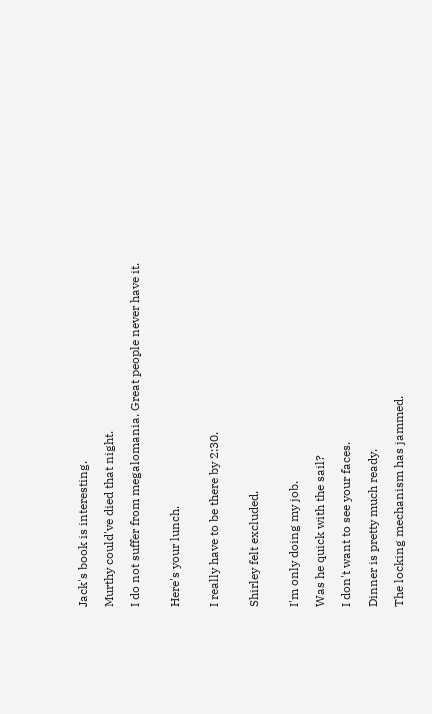Jack's book is interesting.

Murthy could've died that night.

I do not suffer from megalomania. Great people never have it.


Here's your lunch.


I really have to be there by 2:30.


Shirley felt excluded.


I'm only doing my job.

Was he quick with the sail?

I don't want to see your faces.

Dinner is pretty much ready.

The locking mechanism has jammed.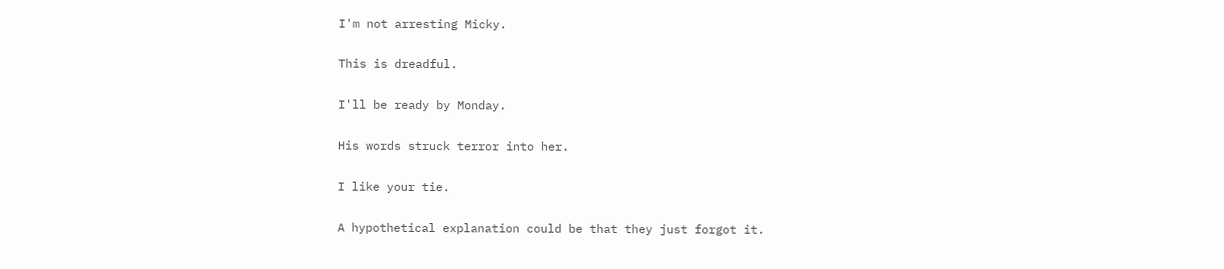I'm not arresting Micky.

This is dreadful.

I'll be ready by Monday.

His words struck terror into her.

I like your tie.

A hypothetical explanation could be that they just forgot it.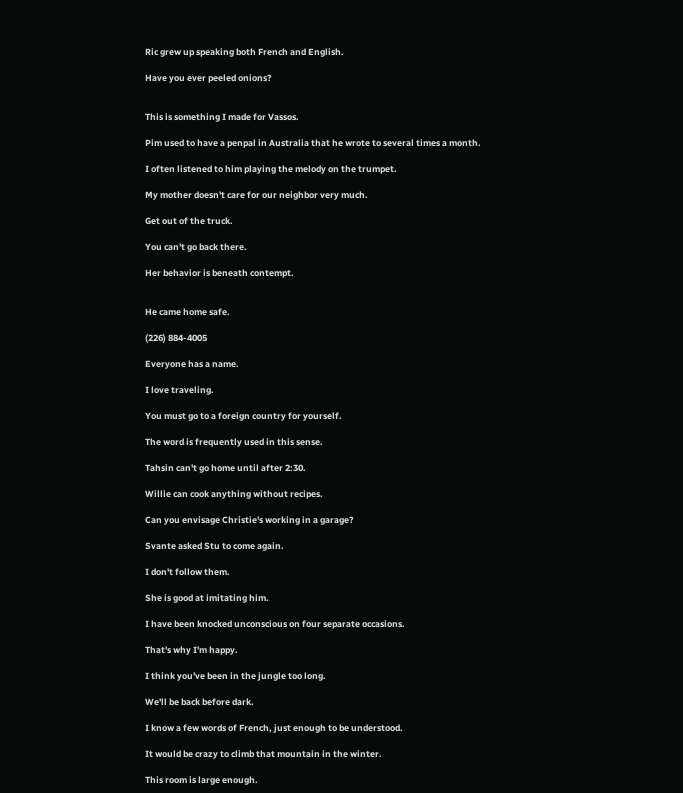Ric grew up speaking both French and English.

Have you ever peeled onions?


This is something I made for Vassos.

Pim used to have a penpal in Australia that he wrote to several times a month.

I often listened to him playing the melody on the trumpet.

My mother doesn't care for our neighbor very much.

Get out of the truck.

You can't go back there.

Her behavior is beneath contempt.


He came home safe.

(226) 884-4005

Everyone has a name.

I love traveling.

You must go to a foreign country for yourself.

The word is frequently used in this sense.

Tahsin can't go home until after 2:30.

Willie can cook anything without recipes.

Can you envisage Christie's working in a garage?

Svante asked Stu to come again.

I don't follow them.

She is good at imitating him.

I have been knocked unconscious on four separate occasions.

That's why I'm happy.

I think you've been in the jungle too long.

We'll be back before dark.

I know a few words of French, just enough to be understood.

It would be crazy to climb that mountain in the winter.

This room is large enough.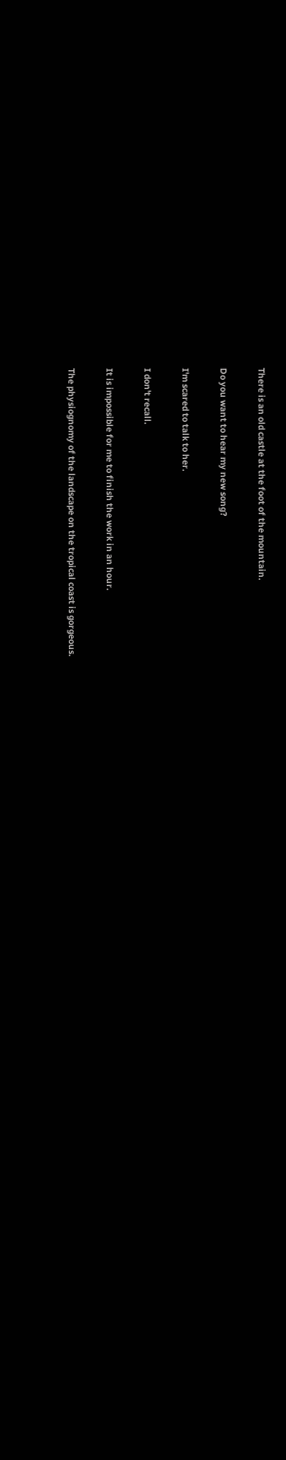There is an old castle at the foot of the mountain.

Do you want to hear my new song?

I'm scared to talk to her.

I don't recall.

It is impossible for me to finish the work in an hour.

The physiognomy of the landscape on the tropical coast is gorgeous.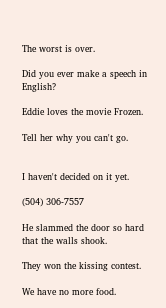The worst is over.

Did you ever make a speech in English?

Eddie loves the movie Frozen.

Tell her why you can't go.


I haven't decided on it yet.

(504) 306-7557

He slammed the door so hard that the walls shook.

They won the kissing contest.

We have no more food.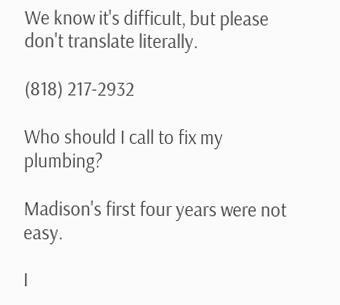We know it's difficult, but please don't translate literally.

(818) 217-2932

Who should I call to fix my plumbing?

Madison's first four years were not easy.

I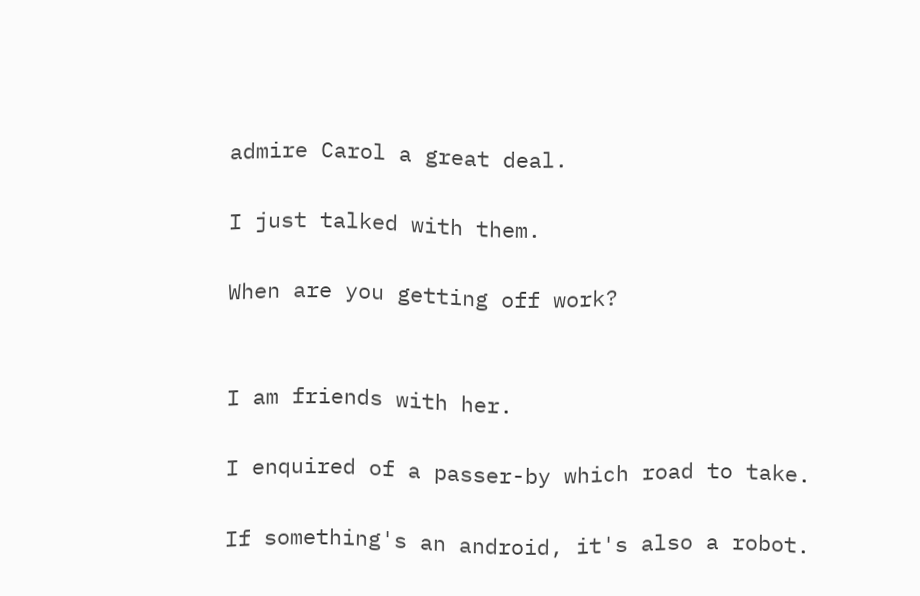admire Carol a great deal.

I just talked with them.

When are you getting off work?


I am friends with her.

I enquired of a passer-by which road to take.

If something's an android, it's also a robot.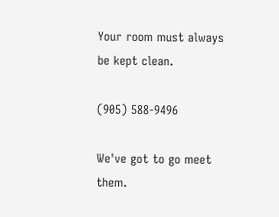Your room must always be kept clean.

(905) 588-9496

We've got to go meet them.